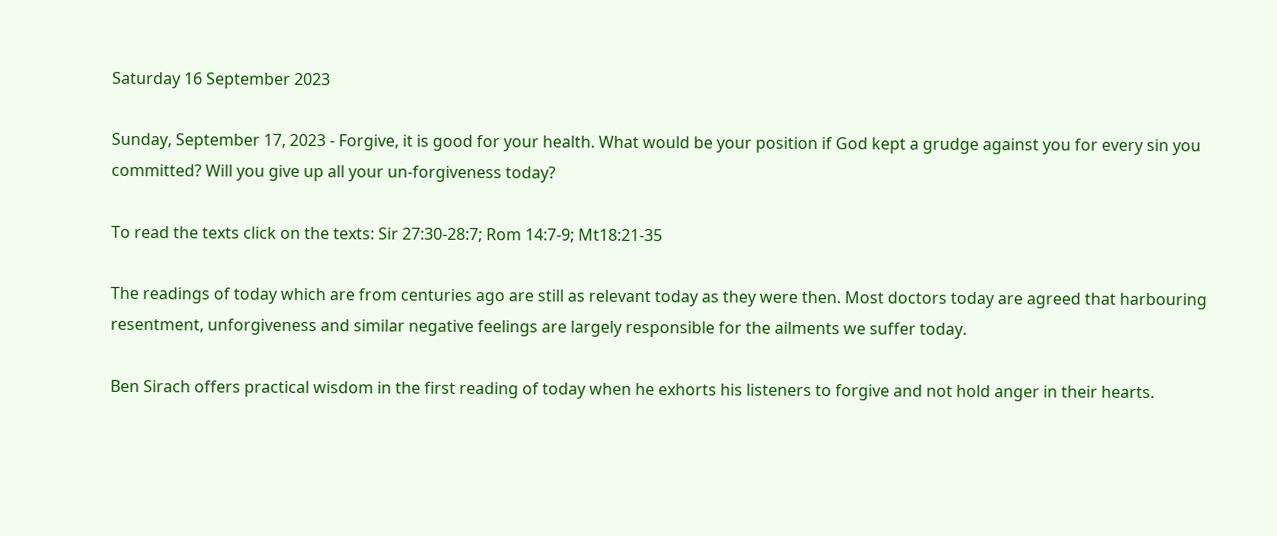Saturday 16 September 2023

Sunday, September 17, 2023 - Forgive, it is good for your health. What would be your position if God kept a grudge against you for every sin you committed? Will you give up all your un-forgiveness today?

To read the texts click on the texts: Sir 27:30-28:7; Rom 14:7-9; Mt18:21-35

The readings of today which are from centuries ago are still as relevant today as they were then. Most doctors today are agreed that harbouring resentment, unforgiveness and similar negative feelings are largely responsible for the ailments we suffer today.

Ben Sirach offers practical wisdom in the first reading of today when he exhorts his listeners to forgive and not hold anger in their hearts.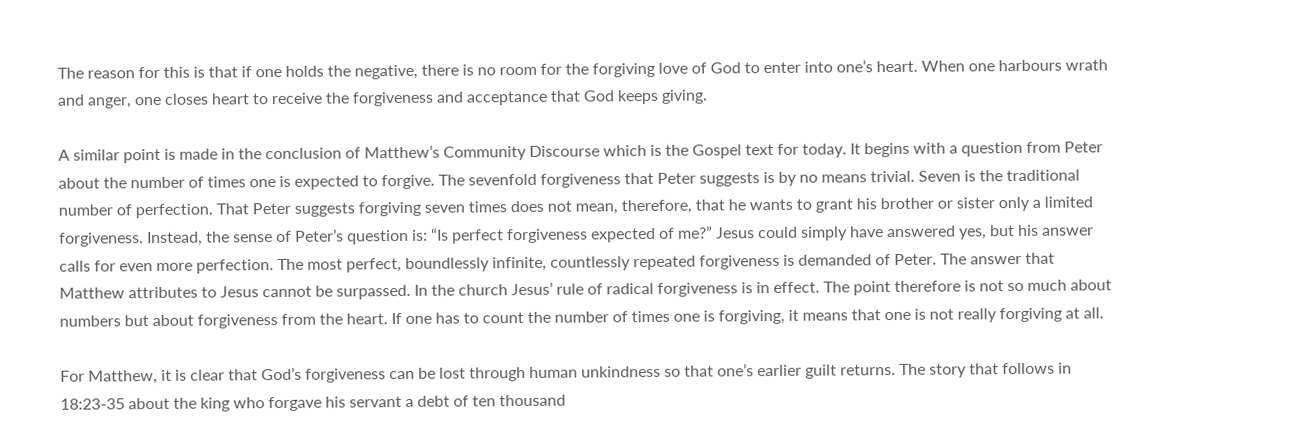The reason for this is that if one holds the negative, there is no room for the forgiving love of God to enter into one’s heart. When one harbours wrath and anger, one closes heart to receive the forgiveness and acceptance that God keeps giving.

A similar point is made in the conclusion of Matthew’s Community Discourse which is the Gospel text for today. It begins with a question from Peter about the number of times one is expected to forgive. The sevenfold forgiveness that Peter suggests is by no means trivial. Seven is the traditional number of perfection. That Peter suggests forgiving seven times does not mean, therefore, that he wants to grant his brother or sister only a limited forgiveness. Instead, the sense of Peter’s question is: “Is perfect forgiveness expected of me?” Jesus could simply have answered yes, but his answer calls for even more perfection. The most perfect, boundlessly infinite, countlessly repeated forgiveness is demanded of Peter. The answer that Matthew attributes to Jesus cannot be surpassed. In the church Jesus’ rule of radical forgiveness is in effect. The point therefore is not so much about numbers but about forgiveness from the heart. If one has to count the number of times one is forgiving, it means that one is not really forgiving at all.

For Matthew, it is clear that God’s forgiveness can be lost through human unkindness so that one’s earlier guilt returns. The story that follows in 18:23-35 about the king who forgave his servant a debt of ten thousand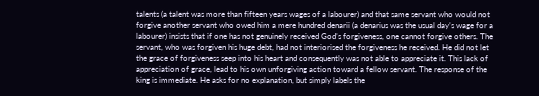talents (a talent was more than fifteen years wages of a labourer) and that same servant who would not forgive another servant who owed him a mere hundred denarii (a denarius was the usual day’s wage for a labourer) insists that if one has not genuinely received God’s forgiveness, one cannot forgive others. The servant, who was forgiven his huge debt, had not interiorised the forgiveness he received. He did not let the grace of forgiveness seep into his heart and consequently was not able to appreciate it. This lack of appreciation of grace, lead to his own unforgiving action toward a fellow servant. The response of the king is immediate. He asks for no explanation, but simply labels the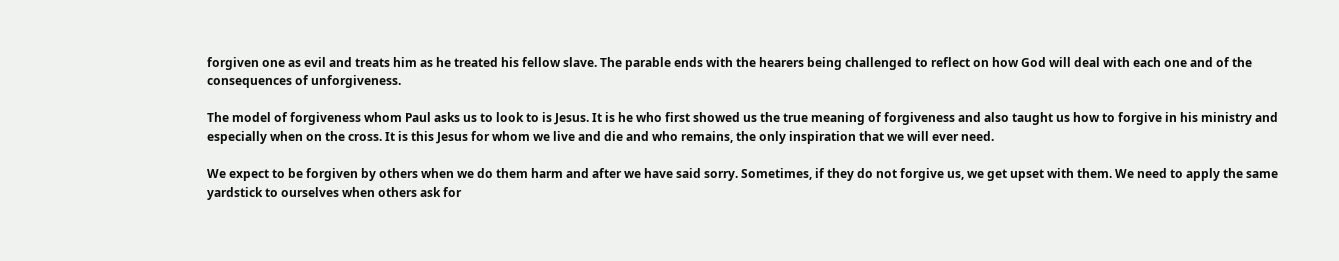forgiven one as evil and treats him as he treated his fellow slave. The parable ends with the hearers being challenged to reflect on how God will deal with each one and of the consequences of unforgiveness.

The model of forgiveness whom Paul asks us to look to is Jesus. It is he who first showed us the true meaning of forgiveness and also taught us how to forgive in his ministry and especially when on the cross. It is this Jesus for whom we live and die and who remains, the only inspiration that we will ever need.

We expect to be forgiven by others when we do them harm and after we have said sorry. Sometimes, if they do not forgive us, we get upset with them. We need to apply the same yardstick to ourselves when others ask for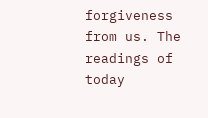forgiveness from us. The readings of today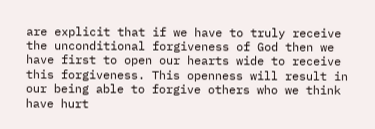are explicit that if we have to truly receive the unconditional forgiveness of God then we have first to open our hearts wide to receive this forgiveness. This openness will result in our being able to forgive others who we think have hurt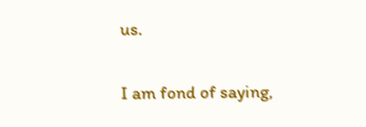us.

I am fond of saying,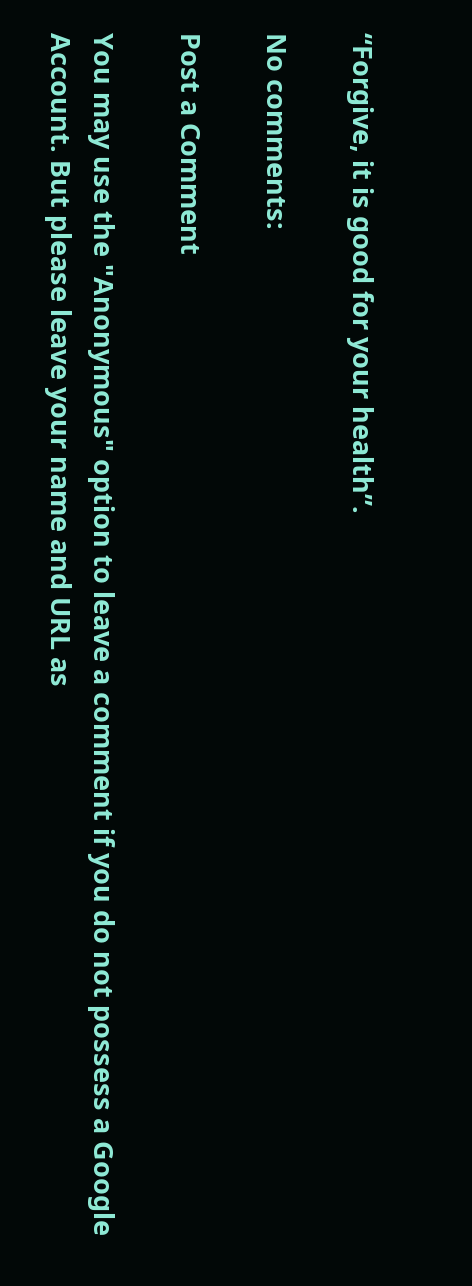“Forgive, it is good for your health”.

No comments:

Post a Comment

You may use the "Anonymous" option to leave a comment if you do not possess a Google Account. But please leave your name and URL as